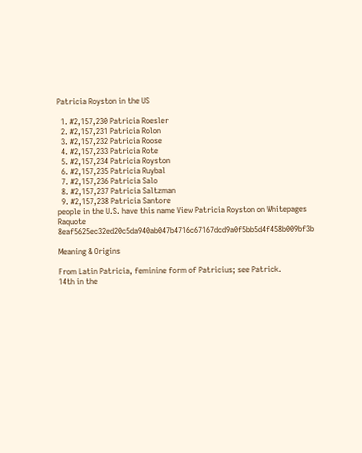Patricia Royston in the US

  1. #2,157,230 Patricia Roesler
  2. #2,157,231 Patricia Rolon
  3. #2,157,232 Patricia Roose
  4. #2,157,233 Patricia Rote
  5. #2,157,234 Patricia Royston
  6. #2,157,235 Patricia Ruybal
  7. #2,157,236 Patricia Salo
  8. #2,157,237 Patricia Saltzman
  9. #2,157,238 Patricia Santore
people in the U.S. have this name View Patricia Royston on Whitepages Raquote 8eaf5625ec32ed20c5da940ab047b4716c67167dcd9a0f5bb5d4f458b009bf3b

Meaning & Origins

From Latin Patricia, feminine form of Patricius; see Patrick.
14th in the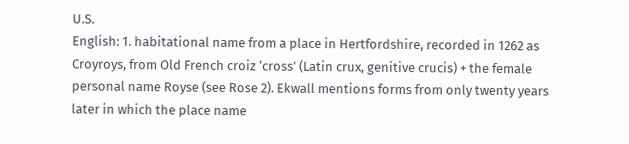U.S.
English: 1. habitational name from a place in Hertfordshire, recorded in 1262 as Croyroys, from Old French croiz ‘cross’ (Latin crux, genitive crucis) + the female personal name Royse (see Rose 2). Ekwall mentions forms from only twenty years later in which the place name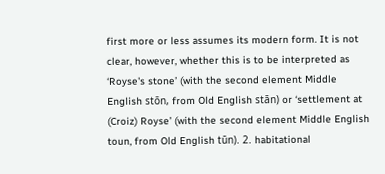first more or less assumes its modern form. It is not clear, however, whether this is to be interpreted as ‘Royse's stone’ (with the second element Middle English stōn, from Old English stān) or ‘settlement at (Croiz) Royse’ (with the second element Middle English toun, from Old English tūn). 2. habitational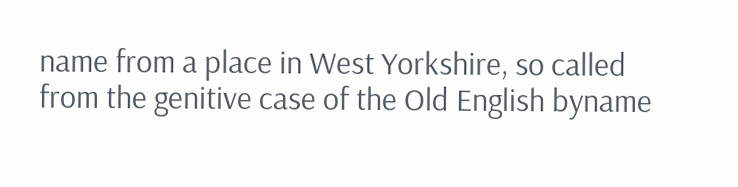name from a place in West Yorkshire, so called from the genitive case of the Old English byname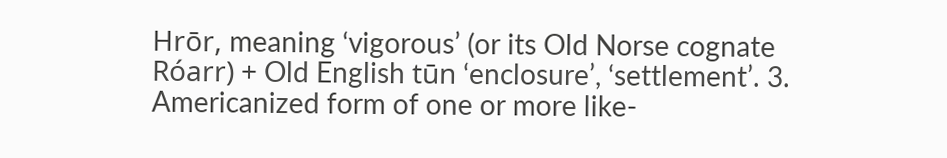Hrōr, meaning ‘vigorous’ (or its Old Norse cognate Róarr) + Old English tūn ‘enclosure’, ‘settlement’. 3. Americanized form of one or more like-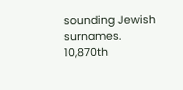sounding Jewish surnames.
10,870th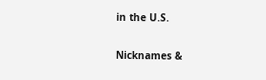in the U.S.

Nicknames &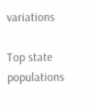variations

Top state populations